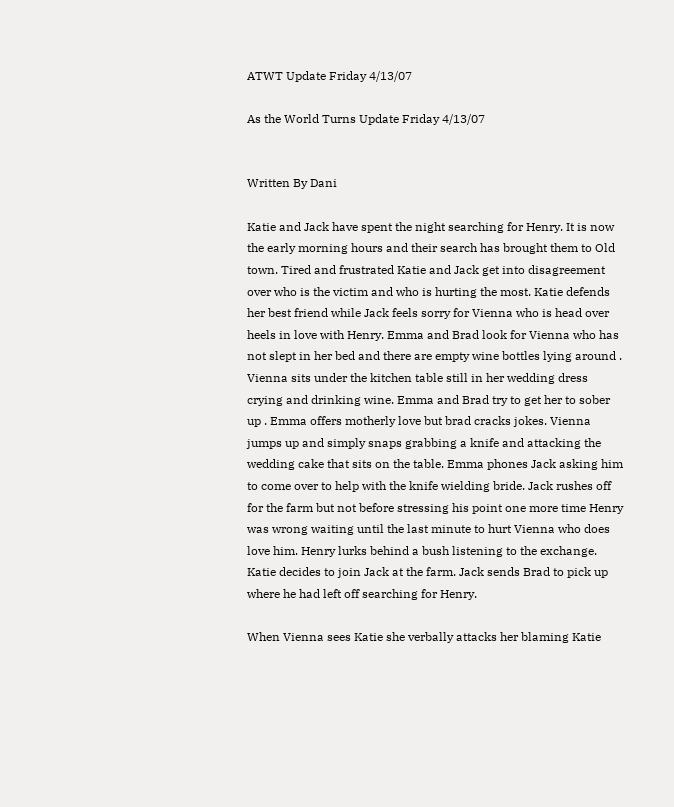ATWT Update Friday 4/13/07

As the World Turns Update Friday 4/13/07


Written By Dani

Katie and Jack have spent the night searching for Henry. It is now the early morning hours and their search has brought them to Old town. Tired and frustrated Katie and Jack get into disagreement over who is the victim and who is hurting the most. Katie defends her best friend while Jack feels sorry for Vienna who is head over heels in love with Henry. Emma and Brad look for Vienna who has not slept in her bed and there are empty wine bottles lying around . Vienna sits under the kitchen table still in her wedding dress crying and drinking wine. Emma and Brad try to get her to sober up . Emma offers motherly love but brad cracks jokes. Vienna jumps up and simply snaps grabbing a knife and attacking the wedding cake that sits on the table. Emma phones Jack asking him to come over to help with the knife wielding bride. Jack rushes off for the farm but not before stressing his point one more time Henry was wrong waiting until the last minute to hurt Vienna who does love him. Henry lurks behind a bush listening to the exchange. Katie decides to join Jack at the farm. Jack sends Brad to pick up where he had left off searching for Henry.

When Vienna sees Katie she verbally attacks her blaming Katie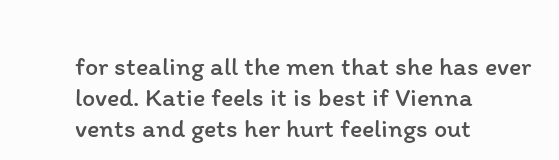for stealing all the men that she has ever loved. Katie feels it is best if Vienna vents and gets her hurt feelings out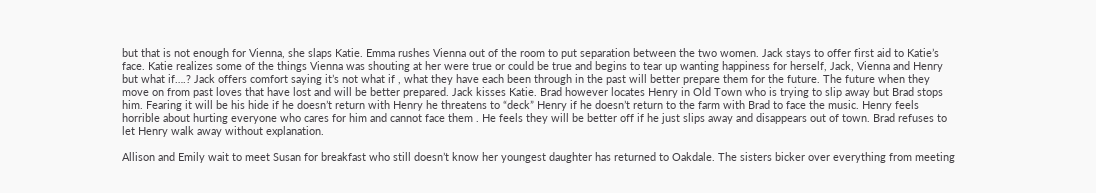but that is not enough for Vienna, she slaps Katie. Emma rushes Vienna out of the room to put separation between the two women. Jack stays to offer first aid to Katie’s face. Katie realizes some of the things Vienna was shouting at her were true or could be true and begins to tear up wanting happiness for herself, Jack, Vienna and Henry but what if….? Jack offers comfort saying it’s not what if , what they have each been through in the past will better prepare them for the future. The future when they move on from past loves that have lost and will be better prepared. Jack kisses Katie. Brad however locates Henry in Old Town who is trying to slip away but Brad stops him. Fearing it will be his hide if he doesn’t return with Henry he threatens to “deck” Henry if he doesn’t return to the farm with Brad to face the music. Henry feels horrible about hurting everyone who cares for him and cannot face them . He feels they will be better off if he just slips away and disappears out of town. Brad refuses to let Henry walk away without explanation.

Allison and Emily wait to meet Susan for breakfast who still doesn’t know her youngest daughter has returned to Oakdale. The sisters bicker over everything from meeting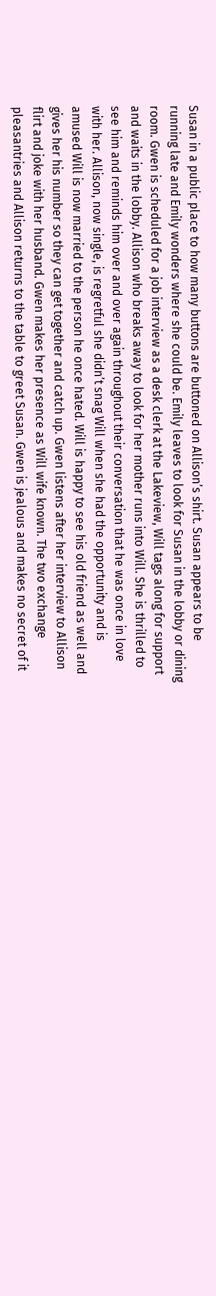Susan in a public place to how many buttons are buttoned on Allison’s shirt. Susan appears to be running late and Emily wonders where she could be. Emily leaves to look for Susan in the lobby or dining room. Gwen is scheduled for a job interview as a desk clerk at the Lakeview, Will tags along for support and waits in the lobby. Allison who breaks away to look for her mother runs into Will. She is thrilled to see him and reminds him over and over again throughout their conversation that he was once in love with her. Allison, now single, is regretful she didn’t snag Will when she had the opportunity and is amused Will is now married to the person he once hated. Will is happy to see his old friend as well and gives her his number so they can get together and catch up. Gwen listens after her interview to Allison flirt and joke with her husband. Gwen makes her presence as Will wife known. The two exchange pleasantries and Allison returns to the table to greet Susan. Gwen is jealous and makes no secret of it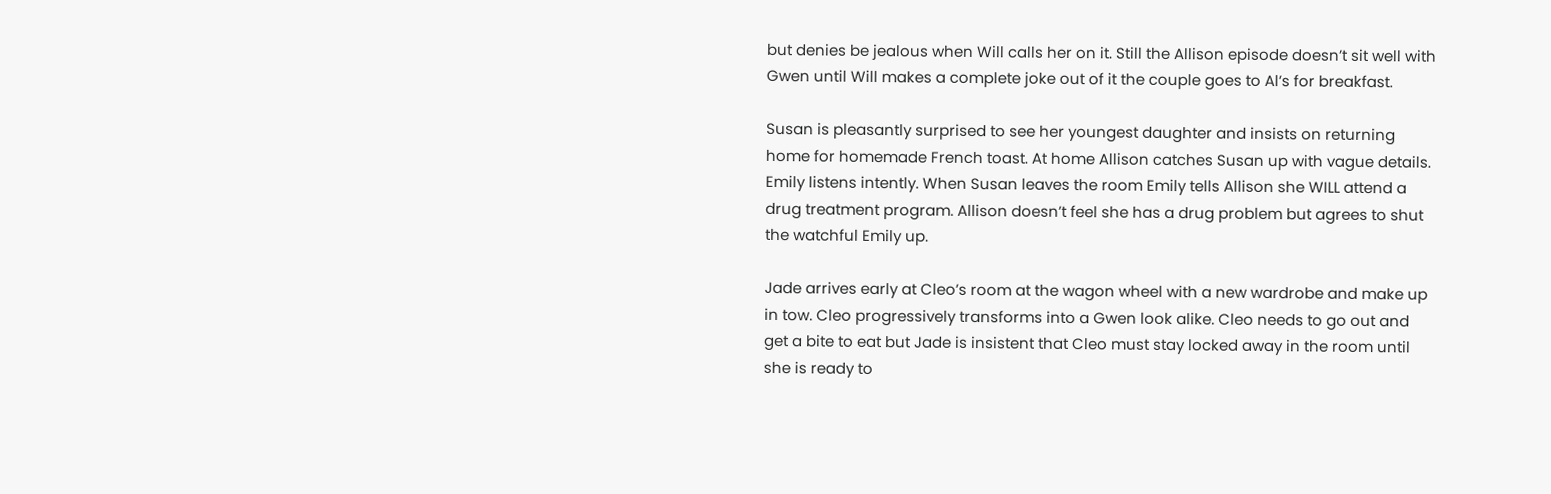but denies be jealous when Will calls her on it. Still the Allison episode doesn’t sit well with Gwen until Will makes a complete joke out of it the couple goes to Al’s for breakfast.

Susan is pleasantly surprised to see her youngest daughter and insists on returning home for homemade French toast. At home Allison catches Susan up with vague details. Emily listens intently. When Susan leaves the room Emily tells Allison she WILL attend a drug treatment program. Allison doesn’t feel she has a drug problem but agrees to shut the watchful Emily up.

Jade arrives early at Cleo’s room at the wagon wheel with a new wardrobe and make up in tow. Cleo progressively transforms into a Gwen look alike. Cleo needs to go out and get a bite to eat but Jade is insistent that Cleo must stay locked away in the room until she is ready to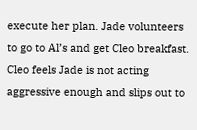execute her plan. Jade volunteers to go to Al’s and get Cleo breakfast. Cleo feels Jade is not acting aggressive enough and slips out to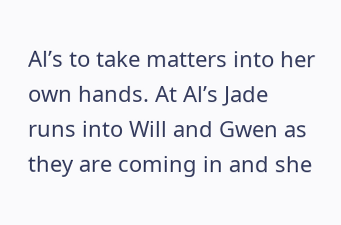Al’s to take matters into her own hands. At Al’s Jade runs into Will and Gwen as they are coming in and she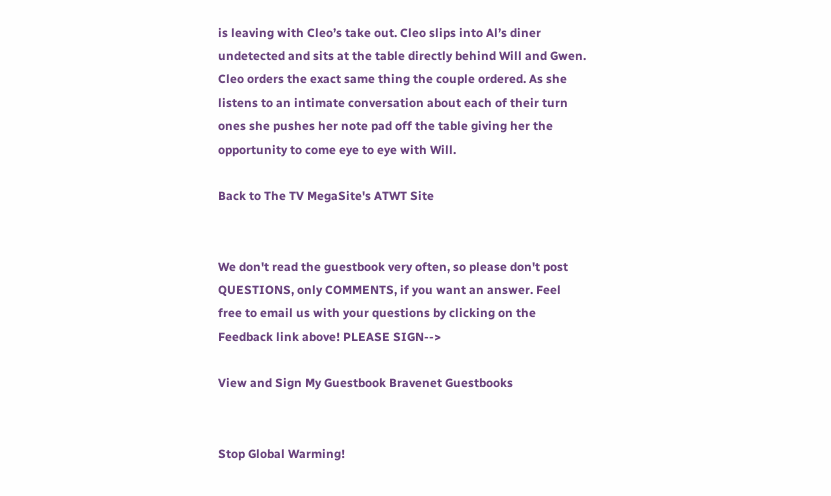is leaving with Cleo’s take out. Cleo slips into Al’s diner undetected and sits at the table directly behind Will and Gwen. Cleo orders the exact same thing the couple ordered. As she listens to an intimate conversation about each of their turn ones she pushes her note pad off the table giving her the opportunity to come eye to eye with Will.

Back to The TV MegaSite's ATWT Site


We don't read the guestbook very often, so please don't post QUESTIONS, only COMMENTS, if you want an answer. Feel free to email us with your questions by clicking on the Feedback link above! PLEASE SIGN-->

View and Sign My Guestbook Bravenet Guestbooks


Stop Global Warming!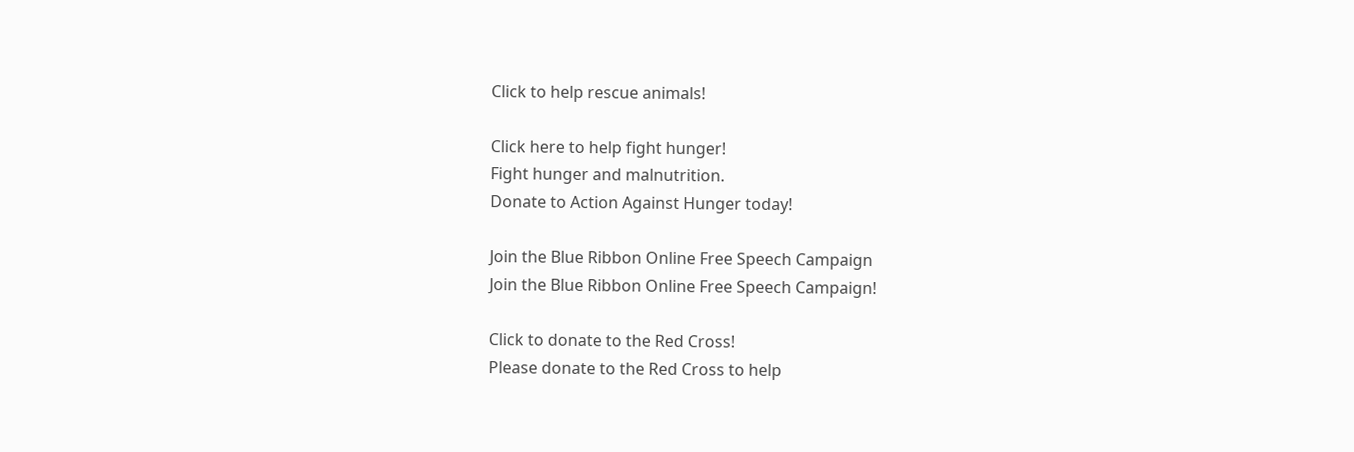Click to help rescue animals!

Click here to help fight hunger!
Fight hunger and malnutrition.
Donate to Action Against Hunger today!

Join the Blue Ribbon Online Free Speech Campaign
Join the Blue Ribbon Online Free Speech Campaign!

Click to donate to the Red Cross!
Please donate to the Red Cross to help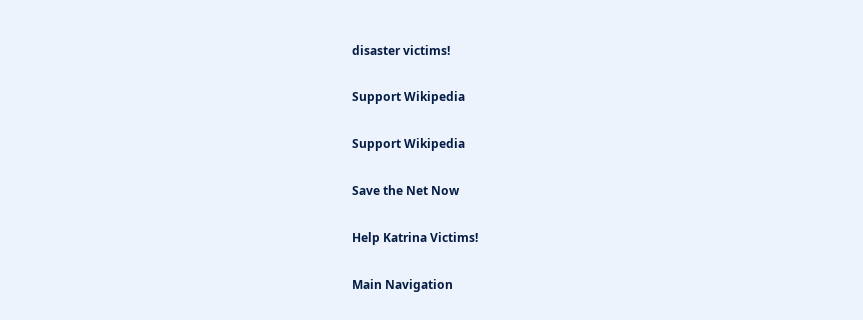disaster victims!

Support Wikipedia

Support Wikipedia

Save the Net Now

Help Katrina Victims!

Main Navigation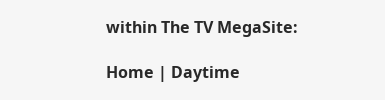within The TV MegaSite:

Home | Daytime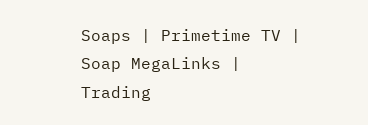Soaps | Primetime TV | Soap MegaLinks | Trading